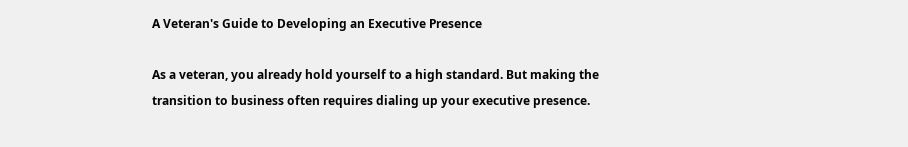A Veteran's Guide to Developing an Executive Presence

As a veteran, you already hold yourself to a high standard. But making the transition to business often requires dialing up your executive presence.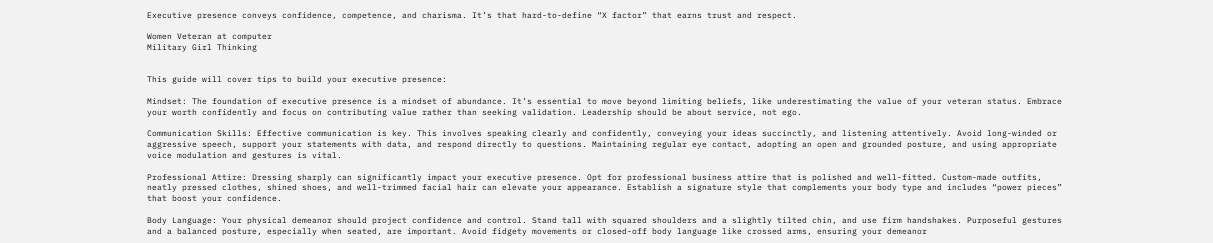Executive presence conveys confidence, competence, and charisma. It’s that hard-to-define “X factor” that earns trust and respect.

Women Veteran at computer
Military Girl Thinking


This guide will cover tips to build your executive presence:

Mindset: The foundation of executive presence is a mindset of abundance. It’s essential to move beyond limiting beliefs, like underestimating the value of your veteran status. Embrace your worth confidently and focus on contributing value rather than seeking validation. Leadership should be about service, not ego.

Communication Skills: Effective communication is key. This involves speaking clearly and confidently, conveying your ideas succinctly, and listening attentively. Avoid long-winded or aggressive speech, support your statements with data, and respond directly to questions. Maintaining regular eye contact, adopting an open and grounded posture, and using appropriate voice modulation and gestures is vital.

Professional Attire: Dressing sharply can significantly impact your executive presence. Opt for professional business attire that is polished and well-fitted. Custom-made outfits, neatly pressed clothes, shined shoes, and well-trimmed facial hair can elevate your appearance. Establish a signature style that complements your body type and includes “power pieces” that boost your confidence.

Body Language: Your physical demeanor should project confidence and control. Stand tall with squared shoulders and a slightly tilted chin, and use firm handshakes. Purposeful gestures and a balanced posture, especially when seated, are important. Avoid fidgety movements or closed-off body language like crossed arms, ensuring your demeanor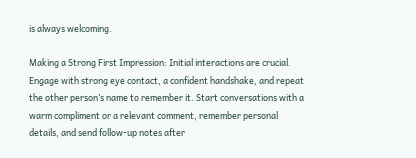is always welcoming.

Making a Strong First Impression: Initial interactions are crucial. Engage with strong eye contact, a confident handshake, and repeat the other person’s name to remember it. Start conversations with a warm compliment or a relevant comment, remember personal details, and send follow-up notes after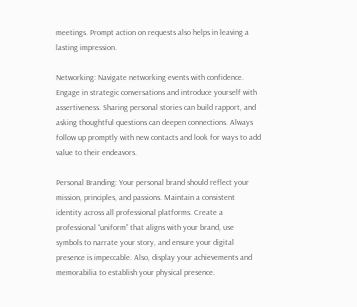meetings. Prompt action on requests also helps in leaving a lasting impression.

Networking: Navigate networking events with confidence. Engage in strategic conversations and introduce yourself with assertiveness. Sharing personal stories can build rapport, and asking thoughtful questions can deepen connections. Always follow up promptly with new contacts and look for ways to add value to their endeavors.

Personal Branding: Your personal brand should reflect your mission, principles, and passions. Maintain a consistent identity across all professional platforms. Create a professional “uniform” that aligns with your brand, use symbols to narrate your story, and ensure your digital presence is impeccable. Also, display your achievements and memorabilia to establish your physical presence.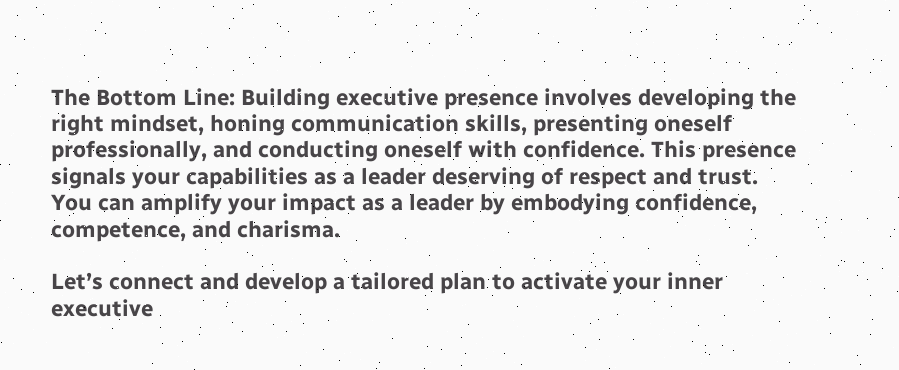The Bottom Line: Building executive presence involves developing the right mindset, honing communication skills, presenting oneself professionally, and conducting oneself with confidence. This presence signals your capabilities as a leader deserving of respect and trust. You can amplify your impact as a leader by embodying confidence, competence, and charisma.

Let’s connect and develop a tailored plan to activate your inner executive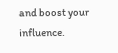and boost your influence.